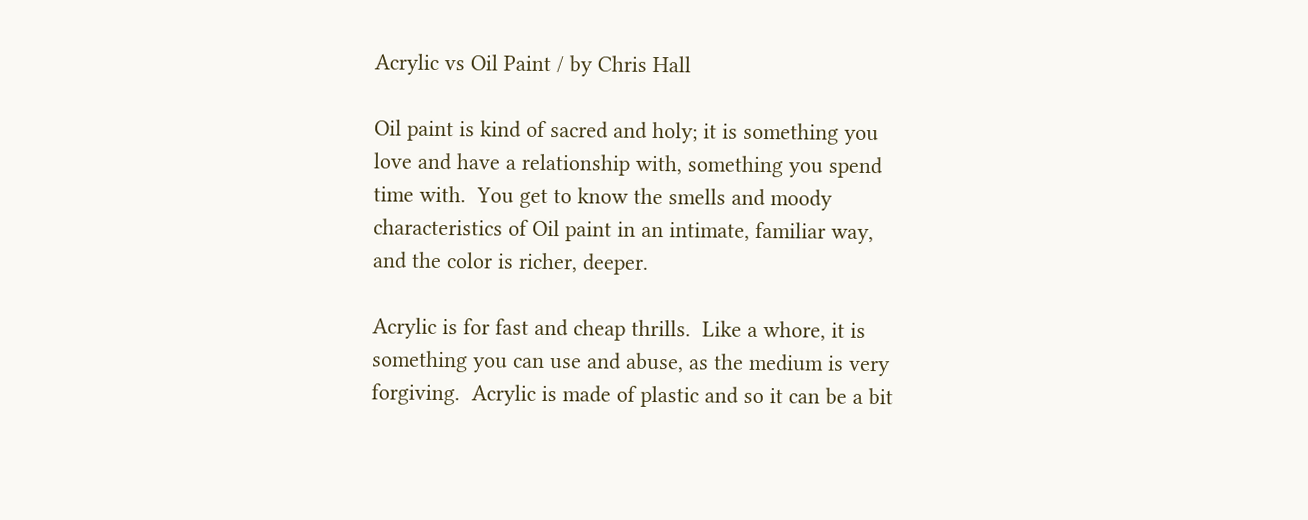Acrylic vs Oil Paint / by Chris Hall

Oil paint is kind of sacred and holy; it is something you love and have a relationship with, something you spend time with.  You get to know the smells and moody characteristics of Oil paint in an intimate, familiar way, and the color is richer, deeper.

Acrylic is for fast and cheap thrills.  Like a whore, it is something you can use and abuse, as the medium is very forgiving.  Acrylic is made of plastic and so it can be a bit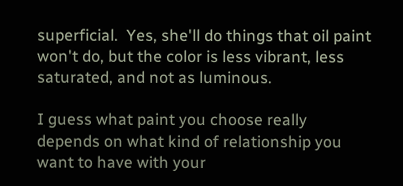superficial.  Yes, she'll do things that oil paint won't do, but the color is less vibrant, less saturated, and not as luminous.

I guess what paint you choose really depends on what kind of relationship you want to have with your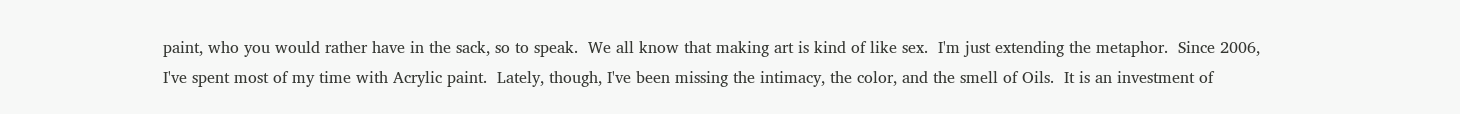paint, who you would rather have in the sack, so to speak.  We all know that making art is kind of like sex.  I'm just extending the metaphor.  Since 2006, I've spent most of my time with Acrylic paint.  Lately, though, I've been missing the intimacy, the color, and the smell of Oils.  It is an investment of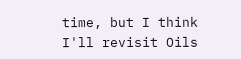time, but I think I'll revisit Oils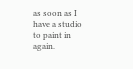as soon as I have a studio to paint in again.